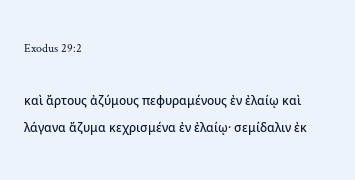Exodus 29:2

καὶ ἄρτους ἀζύμους πεφυραμένους ἐν ἐλαίῳ καὶ λάγανα ἄζυμα κεχρισμένα ἐν ἐλαίῳ· σεμίδαλιν ἐκ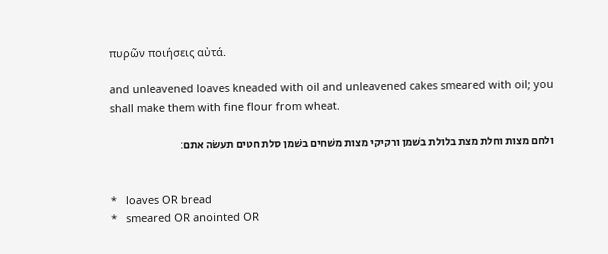πυρῶν ποιήσεις αὐτά.

and unleavened loaves kneaded with oil and unleavened cakes smeared with oil; you shall make them with fine flour from wheat.

ולחם מצות וחלת מצת בלולת בשׁמן ורקיקי מצות משׁחים בשׁמן סלת חטים תעשׂה אתם׃


*   loaves OR bread
*   smeared OR anointed OR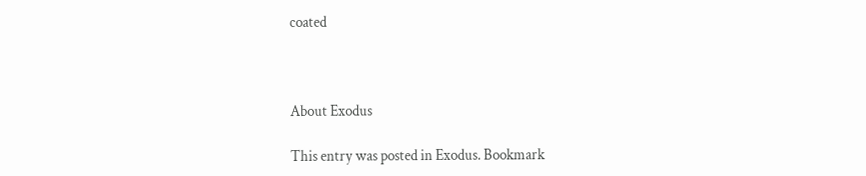coated



About Exodus

This entry was posted in Exodus. Bookmark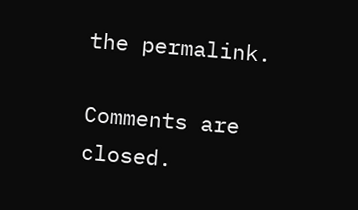the permalink.

Comments are closed.